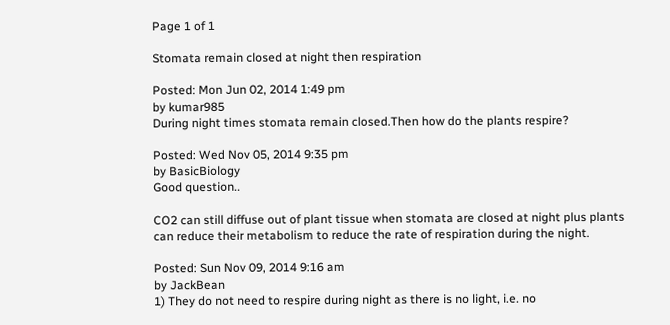Page 1 of 1

Stomata remain closed at night then respiration

Posted: Mon Jun 02, 2014 1:49 pm
by kumar985
During night times stomata remain closed.Then how do the plants respire?

Posted: Wed Nov 05, 2014 9:35 pm
by BasicBiology
Good question..

CO2 can still diffuse out of plant tissue when stomata are closed at night plus plants can reduce their metabolism to reduce the rate of respiration during the night.

Posted: Sun Nov 09, 2014 9:16 am
by JackBean
1) They do not need to respire during night as there is no light, i.e. no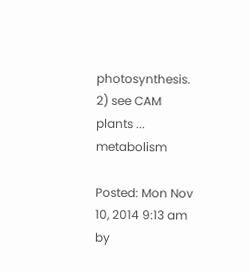photosynthesis.
2) see CAM plants ... metabolism

Posted: Mon Nov 10, 2014 9:13 am
by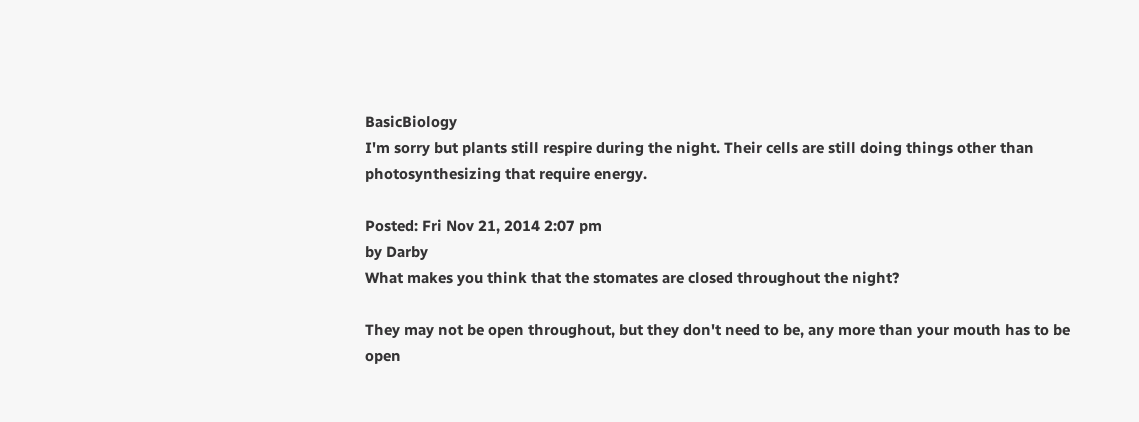BasicBiology
I'm sorry but plants still respire during the night. Their cells are still doing things other than photosynthesizing that require energy.

Posted: Fri Nov 21, 2014 2:07 pm
by Darby
What makes you think that the stomates are closed throughout the night?

They may not be open throughout, but they don't need to be, any more than your mouth has to be open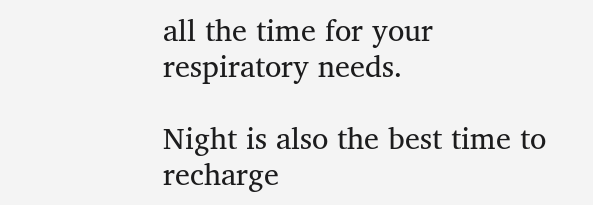all the time for your respiratory needs.

Night is also the best time to recharge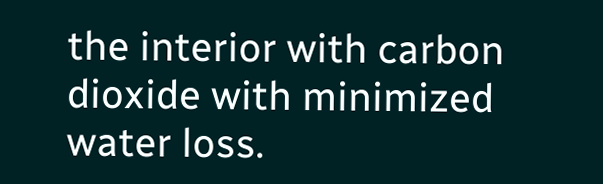the interior with carbon dioxide with minimized water loss.